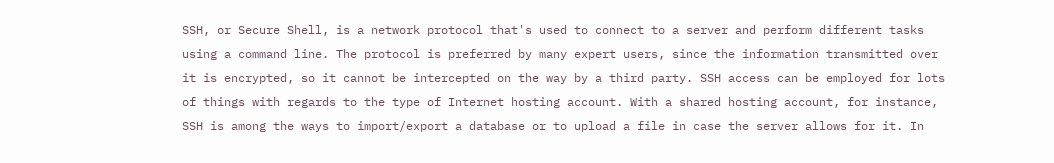SSH, or Secure Shell, is a network protocol that's used to connect to a server and perform different tasks using a command line. The protocol is preferred by many expert users, since the information transmitted over it is encrypted, so it cannot be intercepted on the way by a third party. SSH access can be employed for lots of things with regards to the type of Internet hosting account. With a shared hosting account, for instance, SSH is among the ways to import/export a database or to upload a file in case the server allows for it. In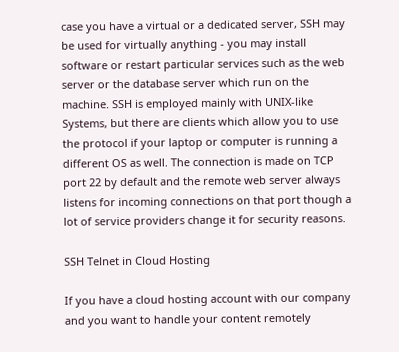case you have a virtual or a dedicated server, SSH may be used for virtually anything - you may install software or restart particular services such as the web server or the database server which run on the machine. SSH is employed mainly with UNIX-like Systems, but there are clients which allow you to use the protocol if your laptop or computer is running a different OS as well. The connection is made on TCP port 22 by default and the remote web server always listens for incoming connections on that port though a lot of service providers change it for security reasons.

SSH Telnet in Cloud Hosting

If you have a cloud hosting account with our company and you want to handle your content remotely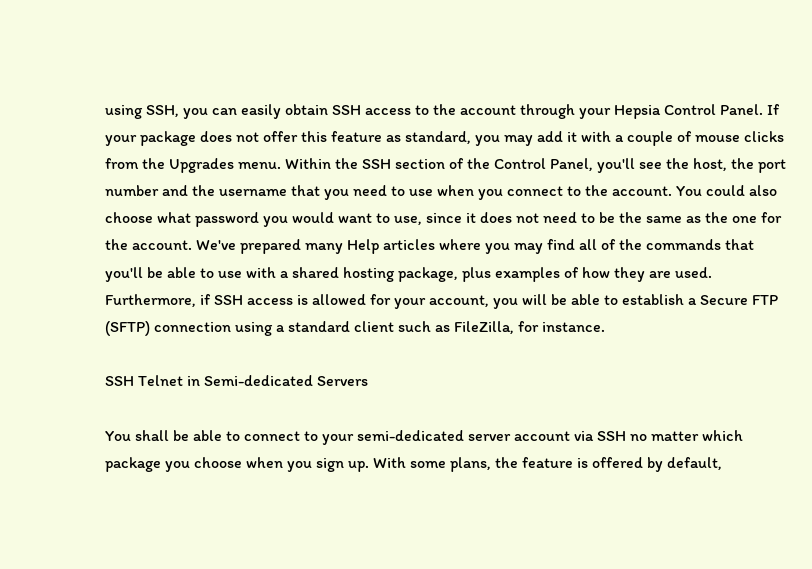using SSH, you can easily obtain SSH access to the account through your Hepsia Control Panel. If your package does not offer this feature as standard, you may add it with a couple of mouse clicks from the Upgrades menu. Within the SSH section of the Control Panel, you'll see the host, the port number and the username that you need to use when you connect to the account. You could also choose what password you would want to use, since it does not need to be the same as the one for the account. We've prepared many Help articles where you may find all of the commands that you'll be able to use with a shared hosting package, plus examples of how they are used. Furthermore, if SSH access is allowed for your account, you will be able to establish a Secure FTP (SFTP) connection using a standard client such as FileZilla, for instance.

SSH Telnet in Semi-dedicated Servers

You shall be able to connect to your semi-dedicated server account via SSH no matter which package you choose when you sign up. With some plans, the feature is offered by default,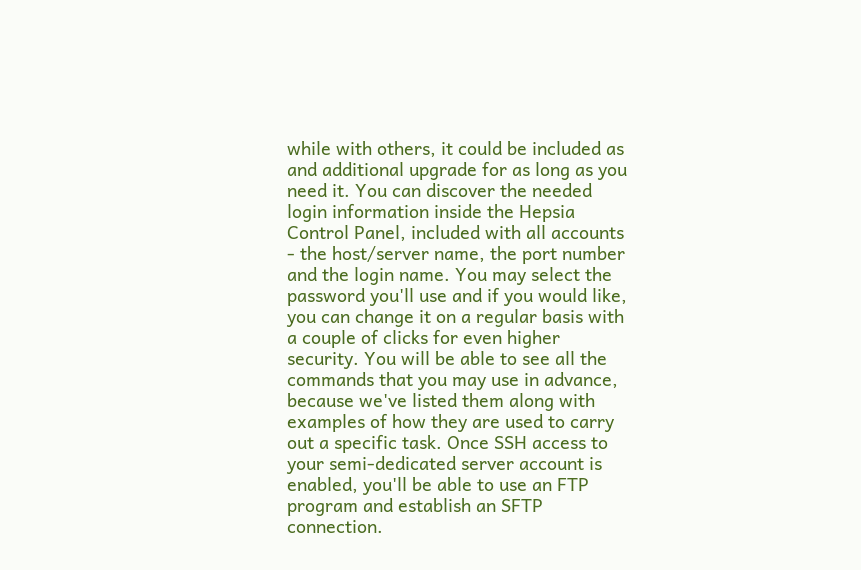while with others, it could be included as and additional upgrade for as long as you need it. You can discover the needed login information inside the Hepsia Control Panel, included with all accounts - the host/server name, the port number and the login name. You may select the password you'll use and if you would like, you can change it on a regular basis with a couple of clicks for even higher security. You will be able to see all the commands that you may use in advance, because we've listed them along with examples of how they are used to carry out a specific task. Once SSH access to your semi-dedicated server account is enabled, you'll be able to use an FTP program and establish an SFTP connection.